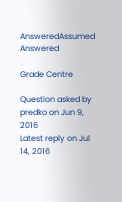AnsweredAssumed Answered

Grade Centre

Question asked by predko on Jun 9, 2016
Latest reply on Jul 14, 2016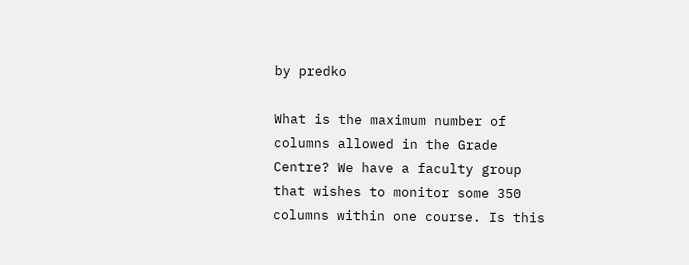by predko

What is the maximum number of columns allowed in the Grade Centre? We have a faculty group that wishes to monitor some 350 columns within one course. Is this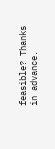feasible? Thanks in advance.